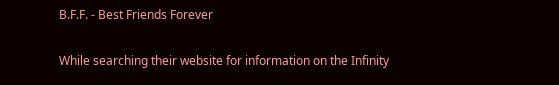B.F.F. - Best Friends Forever

While searching their website for information on the Infinity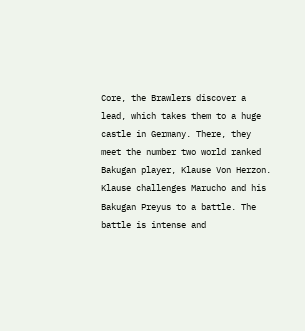Core, the Brawlers discover a lead, which takes them to a huge castle in Germany. There, they meet the number two world ranked Bakugan player, Klause Von Herzon. Klause challenges Marucho and his Bakugan Preyus to a battle. The battle is intense and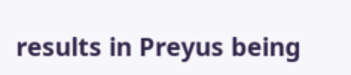results in Preyus being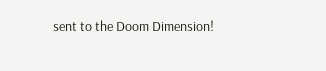sent to the Doom Dimension!